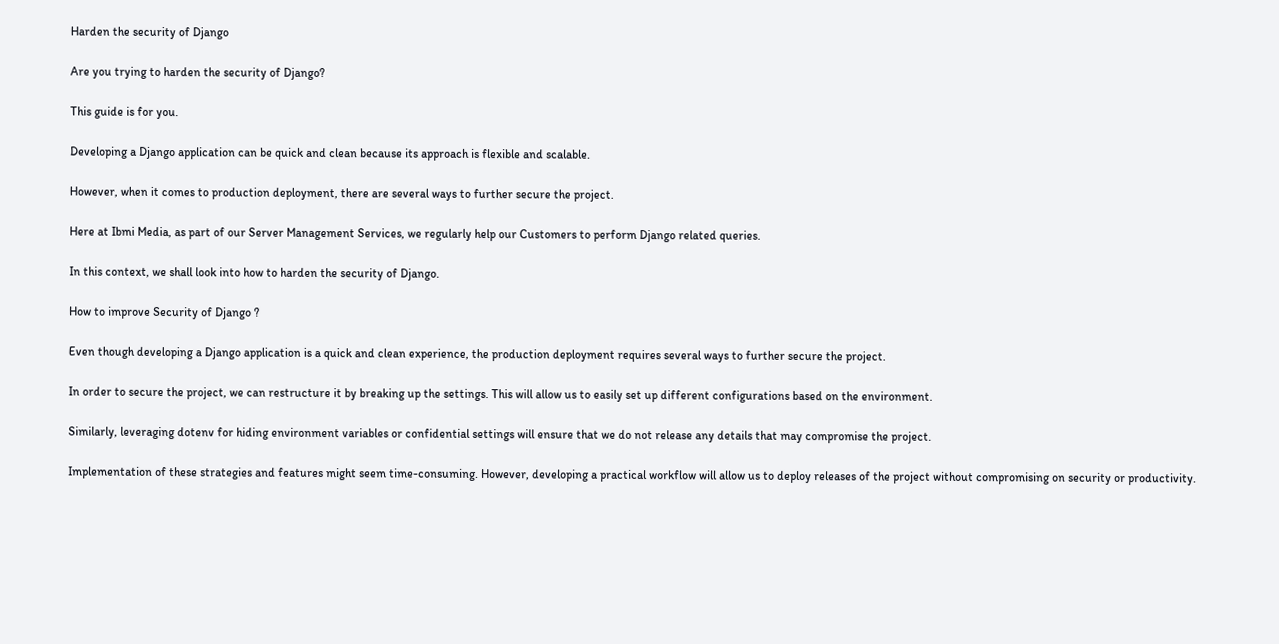Harden the security of Django

Are you trying to harden the security of Django?

This guide is for you.

Developing a Django application can be quick and clean because its approach is flexible and scalable.

However, when it comes to production deployment, there are several ways to further secure the project.

Here at Ibmi Media, as part of our Server Management Services, we regularly help our Customers to perform Django related queries.

In this context, we shall look into how to harden the security of Django.

How to improve Security of Django ?

Even though developing a Django application is a quick and clean experience, the production deployment requires several ways to further secure the project.

In order to secure the project, we can restructure it by breaking up the settings. This will allow us to easily set up different configurations based on the environment.

Similarly, leveraging dotenv for hiding environment variables or confidential settings will ensure that we do not release any details that may compromise the project.

Implementation of these strategies and features might seem time-consuming. However, developing a practical workflow will allow us to deploy releases of the project without compromising on security or productivity.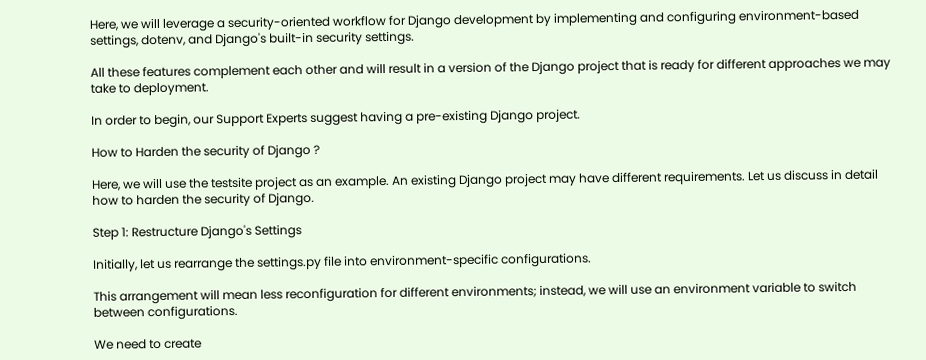Here, we will leverage a security-oriented workflow for Django development by implementing and configuring environment-based settings, dotenv, and Django's built-in security settings.

All these features complement each other and will result in a version of the Django project that is ready for different approaches we may take to deployment.

In order to begin, our Support Experts suggest having a pre-existing Django project.

How to Harden the security of Django ?

Here, we will use the testsite project as an example. An existing Django project may have different requirements. Let us discuss in detail how to harden the security of Django.

Step 1: Restructure Django's Settings

Initially, let us rearrange the settings.py file into environment-specific configurations.

This arrangement will mean less reconfiguration for different environments; instead, we will use an environment variable to switch between configurations.

We need to create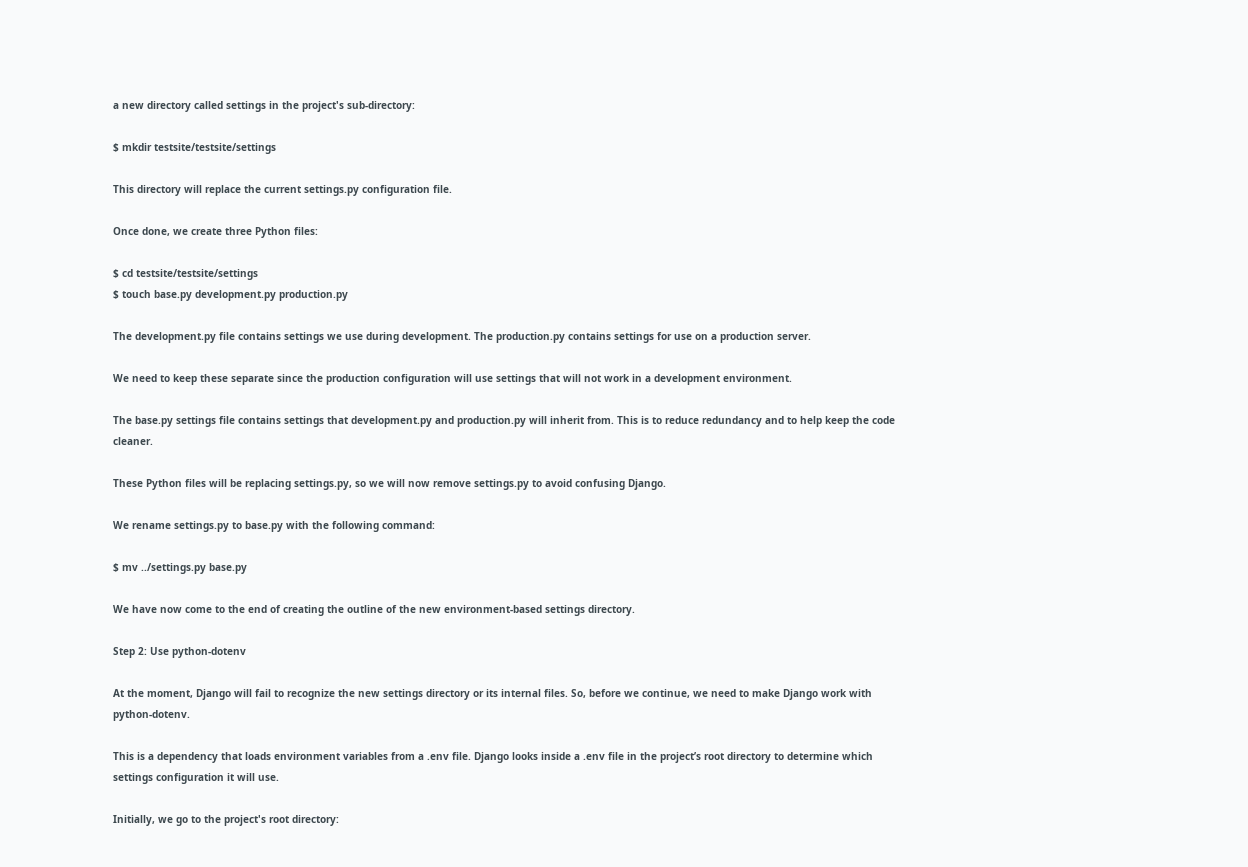a new directory called settings in the project's sub-directory:

$ mkdir testsite/testsite/settings

This directory will replace the current settings.py configuration file.

Once done, we create three Python files:

$ cd testsite/testsite/settings
$ touch base.py development.py production.py

The development.py file contains settings we use during development. The production.py contains settings for use on a production server.

We need to keep these separate since the production configuration will use settings that will not work in a development environment.

The base.py settings file contains settings that development.py and production.py will inherit from. This is to reduce redundancy and to help keep the code cleaner.

These Python files will be replacing settings.py, so we will now remove settings.py to avoid confusing Django.

We rename settings.py to base.py with the following command:

$ mv ../settings.py base.py

We have now come to the end of creating the outline of the new environment-based settings directory.

Step 2: Use python-dotenv

At the moment, Django will fail to recognize the new settings directory or its internal files. So, before we continue, we need to make Django work with python-dotenv.

This is a dependency that loads environment variables from a .env file. Django looks inside a .env file in the project’s root directory to determine which settings configuration it will use.

Initially, we go to the project's root directory: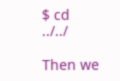$ cd ../../

Then we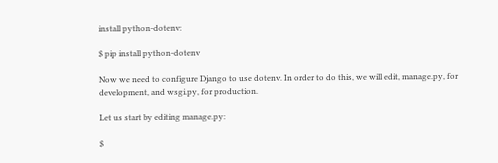install python-dotenv:

$ pip install python-dotenv

Now we need to configure Django to use dotenv. In order to do this, we will edit, manage.py, for development, and wsgi.py, for production.

Let us start by editing manage.py:

$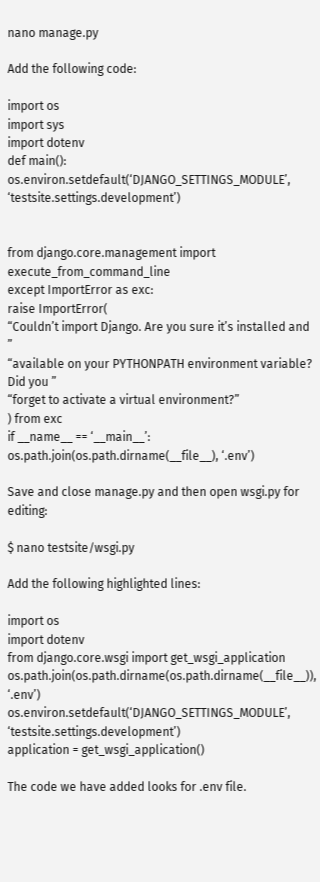nano manage.py

Add the following code:

import os
import sys
import dotenv
def main():
os.environ.setdefault(‘DJANGO_SETTINGS_MODULE’, ‘testsite.settings.development’)


from django.core.management import execute_from_command_line
except ImportError as exc:
raise ImportError(
“Couldn’t import Django. Are you sure it’s installed and ”
“available on your PYTHONPATH environment variable? Did you ”
“forget to activate a virtual environment?”
) from exc
if __name__ == ‘__main__’:
os.path.join(os.path.dirname(__file__), ‘.env’)

Save and close manage.py and then open wsgi.py for editing:

$ nano testsite/wsgi.py

Add the following highlighted lines:

import os
import dotenv
from django.core.wsgi import get_wsgi_application
os.path.join(os.path.dirname(os.path.dirname(__file__)), ‘.env’)
os.environ.setdefault(‘DJANGO_SETTINGS_MODULE’, ‘testsite.settings.development’)
application = get_wsgi_application()

The code we have added looks for .env file.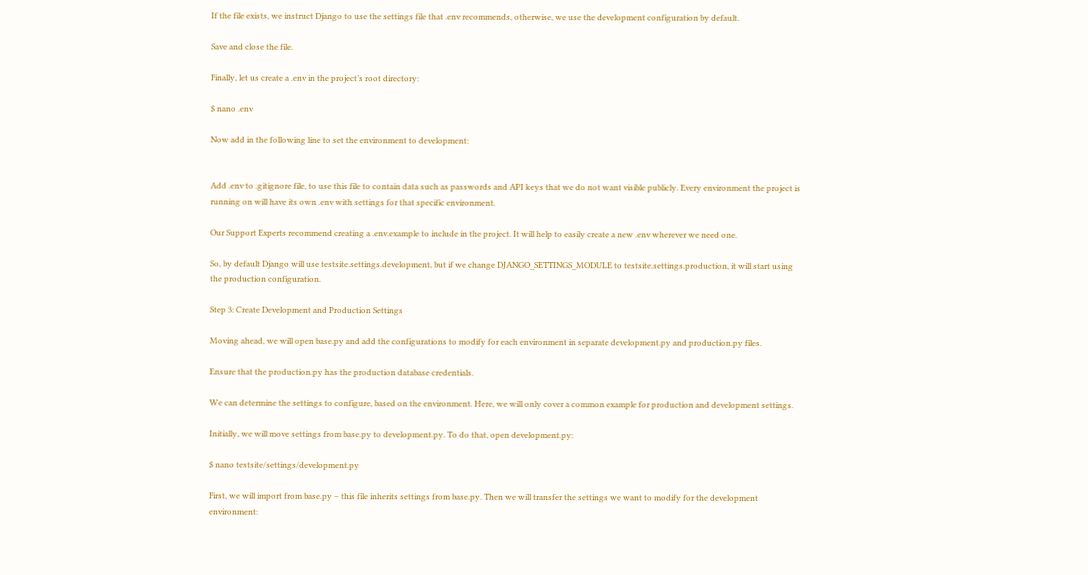If the file exists, we instruct Django to use the settings file that .env recommends, otherwise, we use the development configuration by default.

Save and close the file.

Finally, let us create a .env in the project’s root directory:

$ nano .env

Now add in the following line to set the environment to development:


Add .env to .gitignore file, to use this file to contain data such as passwords and API keys that we do not want visible publicly. Every environment the project is running on will have its own .env with settings for that specific environment.

Our Support Experts recommend creating a .env.example to include in the project. It will help to easily create a new .env wherever we need one.

So, by default Django will use testsite.settings.development, but if we change DJANGO_SETTINGS_MODULE to testsite.settings.production, it will start using the production configuration.

Step 3: Create Development and Production Settings

Moving ahead, we will open base.py and add the configurations to modify for each environment in separate development.py and production.py files.

Ensure that the production.py has the production database credentials.

We can determine the settings to configure, based on the environment. Here, we will only cover a common example for production and development settings.

Initially, we will move settings from base.py to development.py. To do that, open development.py:

$ nano testsite/settings/development.py

First, we will import from base.py – this file inherits settings from base.py. Then we will transfer the settings we want to modify for the development environment: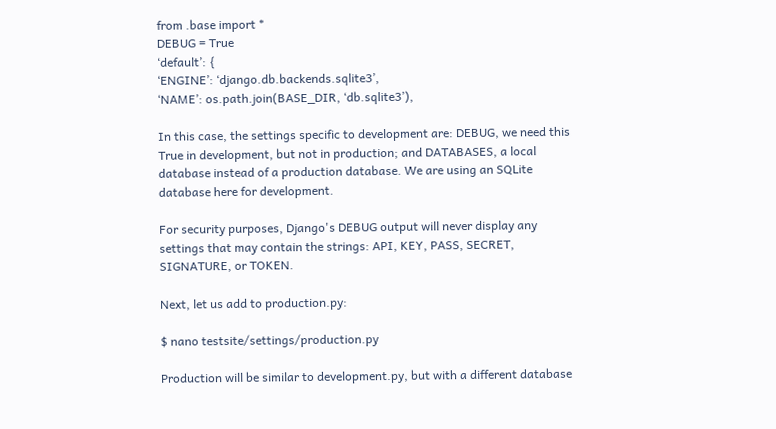from .base import *
DEBUG = True
‘default’: {
‘ENGINE’: ‘django.db.backends.sqlite3’,
‘NAME’: os.path.join(BASE_DIR, ‘db.sqlite3’),

In this case, the settings specific to development are: DEBUG, we need this True in development, but not in production; and DATABASES, a local database instead of a production database. We are using an SQLite database here for development.

For security purposes, Django's DEBUG output will never display any settings that may contain the strings: API, KEY, PASS, SECRET, SIGNATURE, or TOKEN.

Next, let us add to production.py:

$ nano testsite/settings/production.py

Production will be similar to development.py, but with a different database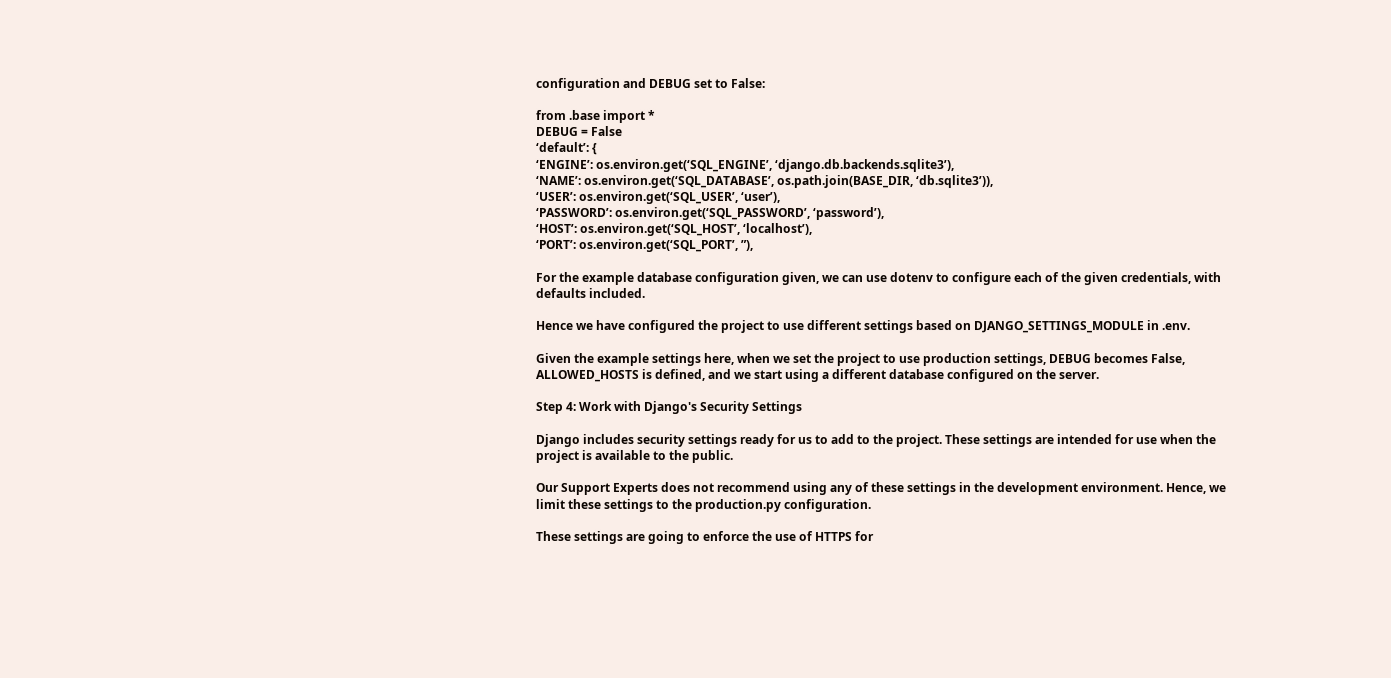configuration and DEBUG set to False:

from .base import *
DEBUG = False
‘default’: {
‘ENGINE’: os.environ.get(‘SQL_ENGINE’, ‘django.db.backends.sqlite3’),
‘NAME’: os.environ.get(‘SQL_DATABASE’, os.path.join(BASE_DIR, ‘db.sqlite3’)),
‘USER’: os.environ.get(‘SQL_USER’, ‘user’),
‘PASSWORD’: os.environ.get(‘SQL_PASSWORD’, ‘password’),
‘HOST’: os.environ.get(‘SQL_HOST’, ‘localhost’),
‘PORT’: os.environ.get(‘SQL_PORT’, ”),

For the example database configuration given, we can use dotenv to configure each of the given credentials, with defaults included.

Hence we have configured the project to use different settings based on DJANGO_SETTINGS_MODULE in .env.

Given the example settings here, when we set the project to use production settings, DEBUG becomes False, ALLOWED_HOSTS is defined, and we start using a different database configured on the server.

Step 4: Work with Django's Security Settings

Django includes security settings ready for us to add to the project. These settings are intended for use when the project is available to the public.

Our Support Experts does not recommend using any of these settings in the development environment. Hence, we limit these settings to the production.py configuration.

These settings are going to enforce the use of HTTPS for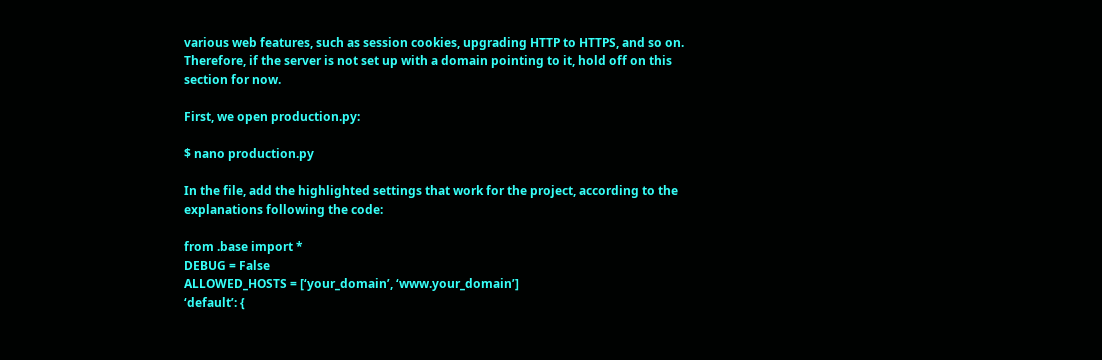various web features, such as session cookies, upgrading HTTP to HTTPS, and so on. Therefore, if the server is not set up with a domain pointing to it, hold off on this section for now.

First, we open production.py:

$ nano production.py

In the file, add the highlighted settings that work for the project, according to the explanations following the code:

from .base import *
DEBUG = False
ALLOWED_HOSTS = [‘your_domain’, ‘www.your_domain’]
‘default’: {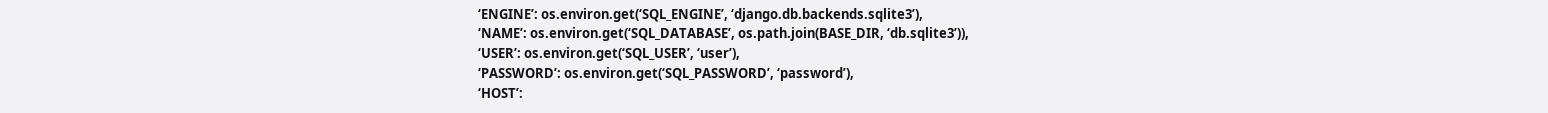‘ENGINE’: os.environ.get(‘SQL_ENGINE’, ‘django.db.backends.sqlite3’),
‘NAME’: os.environ.get(‘SQL_DATABASE’, os.path.join(BASE_DIR, ‘db.sqlite3’)),
‘USER’: os.environ.get(‘SQL_USER’, ‘user’),
‘PASSWORD’: os.environ.get(‘SQL_PASSWORD’, ‘password’),
‘HOST’: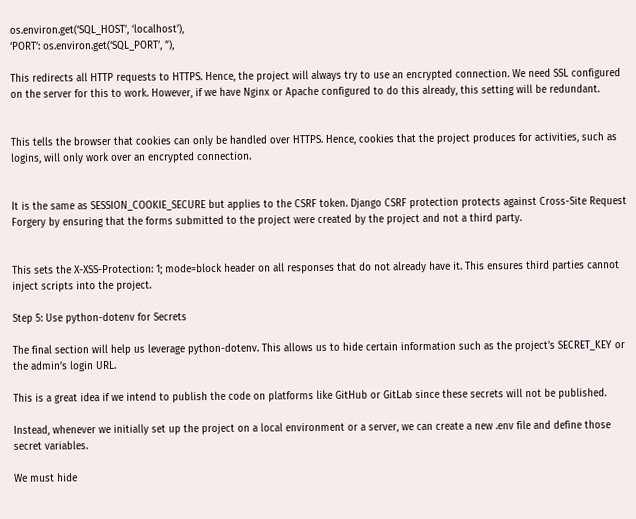os.environ.get(‘SQL_HOST’, ‘localhost’),
‘PORT’: os.environ.get(‘SQL_PORT’, ”),

This redirects all HTTP requests to HTTPS. Hence, the project will always try to use an encrypted connection. We need SSL configured on the server for this to work. However, if we have Nginx or Apache configured to do this already, this setting will be redundant.


This tells the browser that cookies can only be handled over HTTPS. Hence, cookies that the project produces for activities, such as logins, will only work over an encrypted connection.


It is the same as SESSION_COOKIE_SECURE but applies to the CSRF token. Django CSRF protection protects against Cross-Site Request Forgery by ensuring that the forms submitted to the project were created by the project and not a third party.


This sets the X-XSS-Protection: 1; mode=block header on all responses that do not already have it. This ensures third parties cannot inject scripts into the project.

Step 5: Use python-dotenv for Secrets

The final section will help us leverage python-dotenv. This allows us to hide certain information such as the project’s SECRET_KEY or the admin’s login URL.

This is a great idea if we intend to publish the code on platforms like GitHub or GitLab since these secrets will not be published.

Instead, whenever we initially set up the project on a local environment or a server, we can create a new .env file and define those secret variables.

We must hide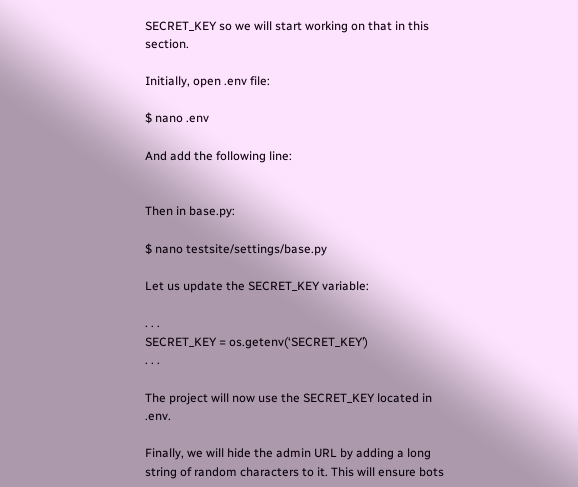SECRET_KEY so we will start working on that in this section.

Initially, open .env file:

$ nano .env

And add the following line:


Then in base.py:

$ nano testsite/settings/base.py

Let us update the SECRET_KEY variable:

. . .
SECRET_KEY = os.getenv(‘SECRET_KEY’)
. . .

The project will now use the SECRET_KEY located in .env.

Finally, we will hide the admin URL by adding a long string of random characters to it. This will ensure bots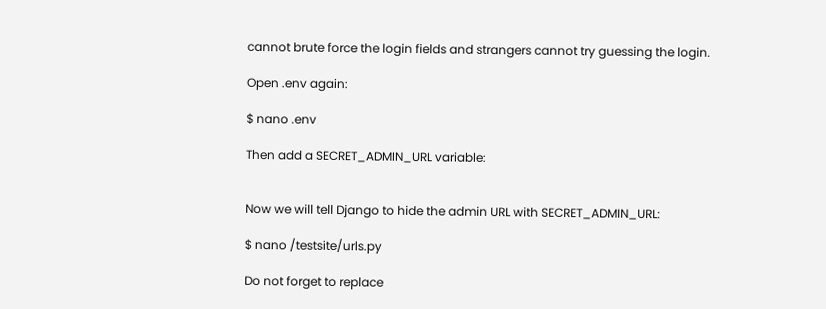cannot brute force the login fields and strangers cannot try guessing the login.

Open .env again:

$ nano .env

Then add a SECRET_ADMIN_URL variable:


Now we will tell Django to hide the admin URL with SECRET_ADMIN_URL:

$ nano /testsite/urls.py

Do not forget to replace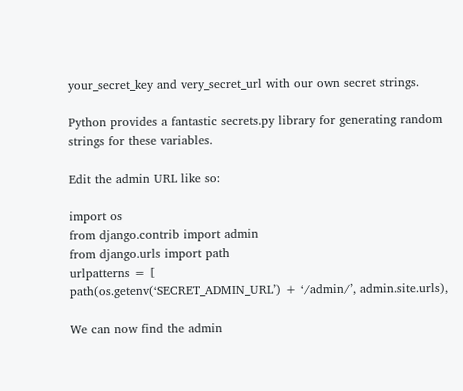your_secret_key and very_secret_url with our own secret strings.

Python provides a fantastic secrets.py library for generating random strings for these variables.

Edit the admin URL like so:

import os
from django.contrib import admin
from django.urls import path
urlpatterns = [
path(os.getenv(‘SECRET_ADMIN_URL’) + ‘/admin/’, admin.site.urls),

We can now find the admin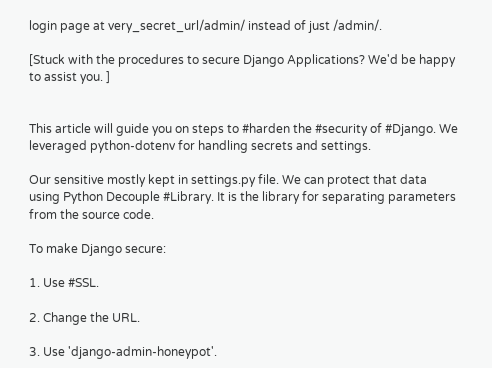login page at very_secret_url/admin/ instead of just /admin/.

[Stuck with the procedures to secure Django Applications? We'd be happy to assist you. ]


This article will guide you on steps to #harden the #security of #Django. We leveraged python-dotenv for handling secrets and settings.

Our sensitive mostly kept in settings.py file. We can protect that data using Python Decouple #Library. It is the library for separating parameters from the source code.

To make Django secure:

1. Use #SSL.

2. Change the URL.

3. Use 'django-admin-honeypot'.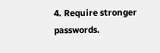4. Require stronger passwords.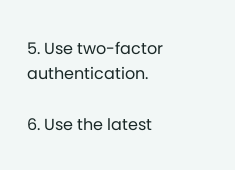5. Use two-factor authentication.

6. Use the latest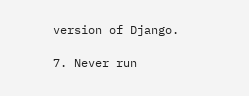version of Django.

7. Never run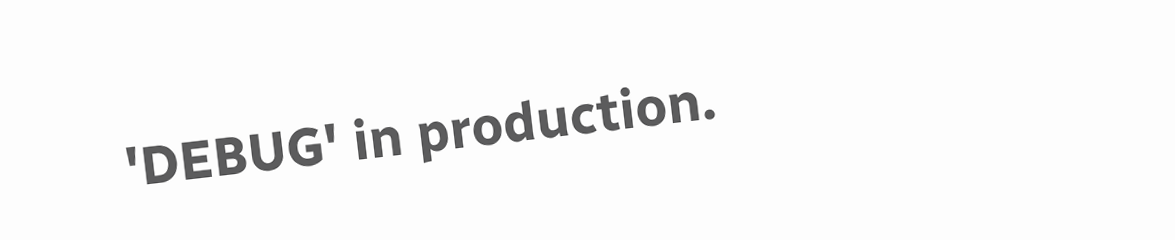'DEBUG' in production.